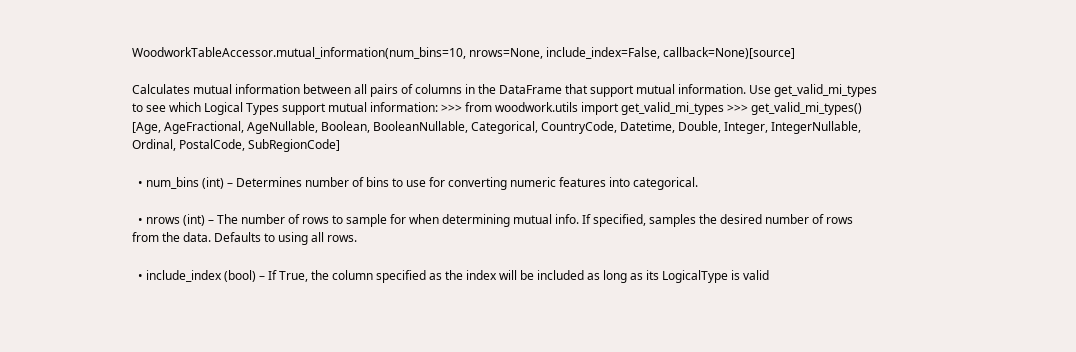WoodworkTableAccessor.mutual_information(num_bins=10, nrows=None, include_index=False, callback=None)[source]

Calculates mutual information between all pairs of columns in the DataFrame that support mutual information. Use get_valid_mi_types to see which Logical Types support mutual information: >>> from woodwork.utils import get_valid_mi_types >>> get_valid_mi_types() [Age, AgeFractional, AgeNullable, Boolean, BooleanNullable, Categorical, CountryCode, Datetime, Double, Integer, IntegerNullable, Ordinal, PostalCode, SubRegionCode]

  • num_bins (int) – Determines number of bins to use for converting numeric features into categorical.

  • nrows (int) – The number of rows to sample for when determining mutual info. If specified, samples the desired number of rows from the data. Defaults to using all rows.

  • include_index (bool) – If True, the column specified as the index will be included as long as its LogicalType is valid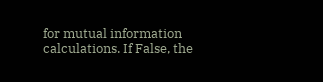for mutual information calculations. If False, the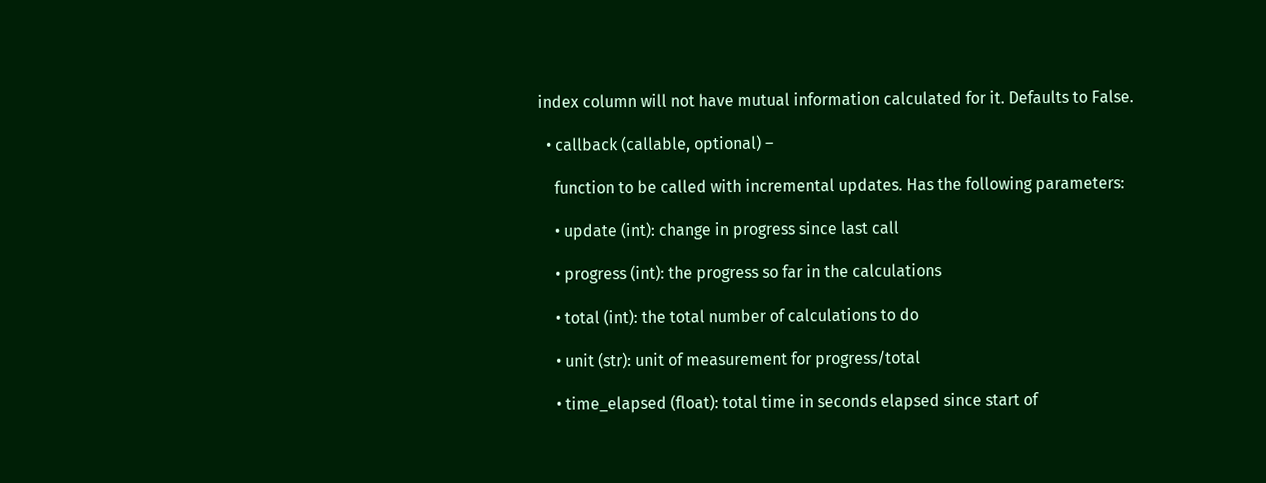index column will not have mutual information calculated for it. Defaults to False.

  • callback (callable, optional) –

    function to be called with incremental updates. Has the following parameters:

    • update (int): change in progress since last call

    • progress (int): the progress so far in the calculations

    • total (int): the total number of calculations to do

    • unit (str): unit of measurement for progress/total

    • time_elapsed (float): total time in seconds elapsed since start of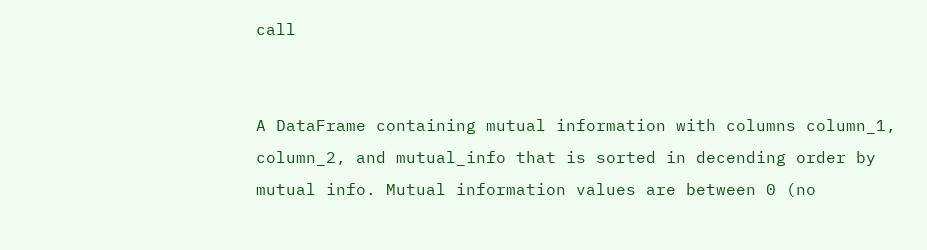call


A DataFrame containing mutual information with columns column_1, column_2, and mutual_info that is sorted in decending order by mutual info. Mutual information values are between 0 (no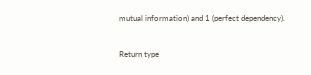mutual information) and 1 (perfect dependency).

Return type